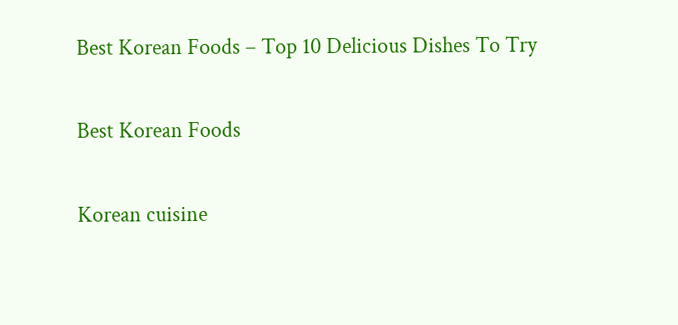Best Korean Foods – Top 10 Delicious Dishes To Try

Best Korean Foods

Korean cuisine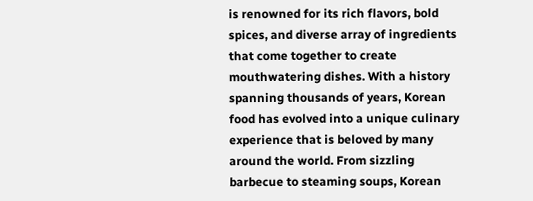is renowned for its rich flavors, bold spices, and diverse array of ingredients that come together to create mouthwatering dishes. With a history spanning thousands of years, Korean food has evolved into a unique culinary experience that is beloved by many around the world. From sizzling barbecue to steaming soups, Korean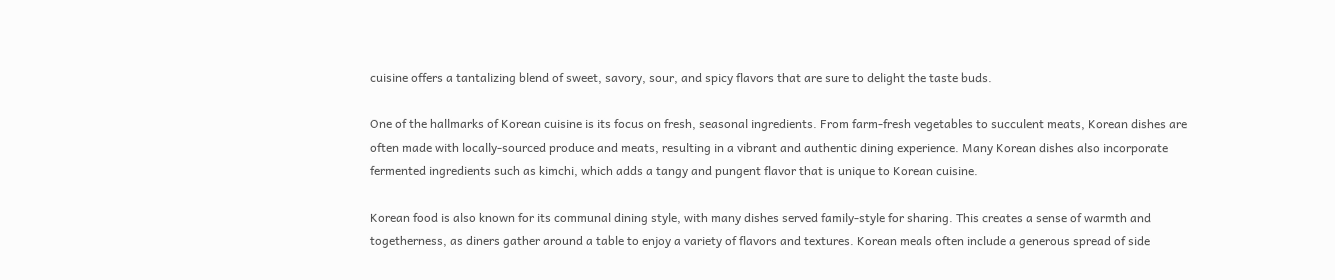cuisine offers a tantalizing blend of sweet, savory, sour, and spicy flavors that are sure to delight the taste buds.

One of the hallmarks of Korean cuisine is its focus on fresh, seasonal ingredients. From farm-fresh vegetables to succulent meats, Korean dishes are often made with locally-sourced produce and meats, resulting in a vibrant and authentic dining experience. Many Korean dishes also incorporate fermented ingredients such as kimchi, which adds a tangy and pungent flavor that is unique to Korean cuisine.

Korean food is also known for its communal dining style, with many dishes served family-style for sharing. This creates a sense of warmth and togetherness, as diners gather around a table to enjoy a variety of flavors and textures. Korean meals often include a generous spread of side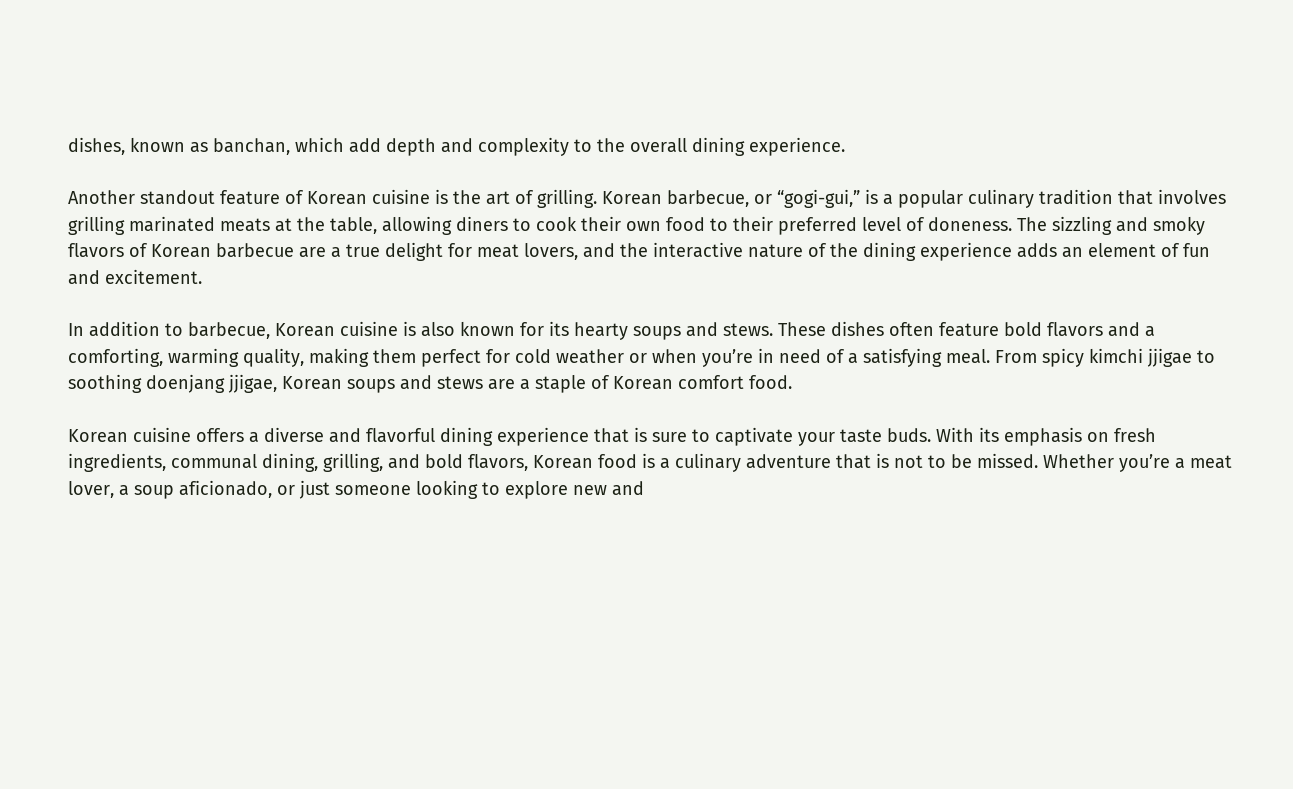dishes, known as banchan, which add depth and complexity to the overall dining experience.

Another standout feature of Korean cuisine is the art of grilling. Korean barbecue, or “gogi-gui,” is a popular culinary tradition that involves grilling marinated meats at the table, allowing diners to cook their own food to their preferred level of doneness. The sizzling and smoky flavors of Korean barbecue are a true delight for meat lovers, and the interactive nature of the dining experience adds an element of fun and excitement.

In addition to barbecue, Korean cuisine is also known for its hearty soups and stews. These dishes often feature bold flavors and a comforting, warming quality, making them perfect for cold weather or when you’re in need of a satisfying meal. From spicy kimchi jjigae to soothing doenjang jjigae, Korean soups and stews are a staple of Korean comfort food.

Korean cuisine offers a diverse and flavorful dining experience that is sure to captivate your taste buds. With its emphasis on fresh ingredients, communal dining, grilling, and bold flavors, Korean food is a culinary adventure that is not to be missed. Whether you’re a meat lover, a soup aficionado, or just someone looking to explore new and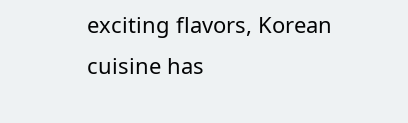exciting flavors, Korean cuisine has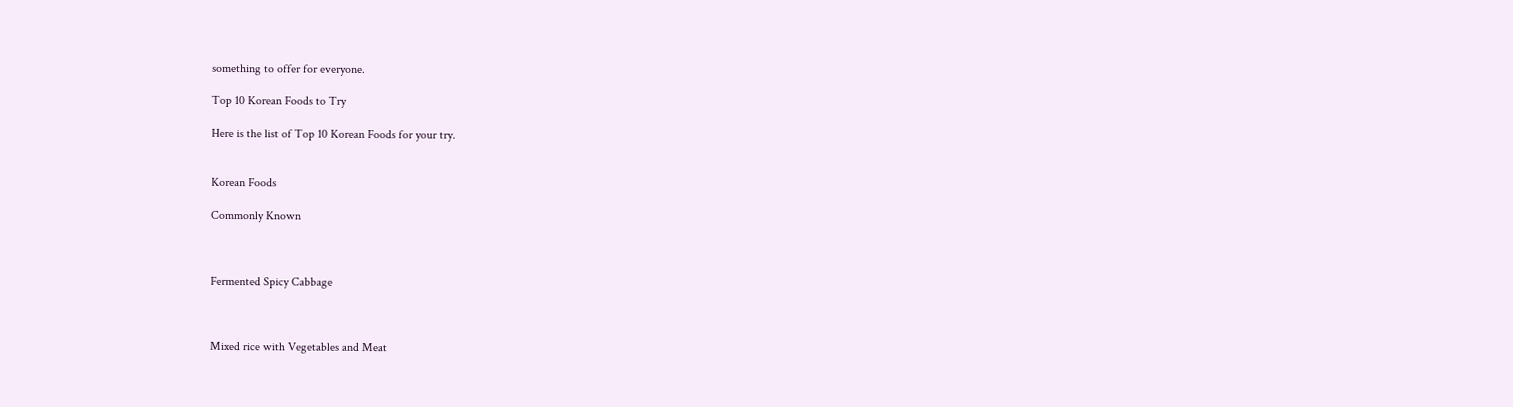something to offer for everyone.

Top 10 Korean Foods to Try

Here is the list of Top 10 Korean Foods for your try.


Korean Foods

Commonly Known



Fermented Spicy Cabbage



Mixed rice with Vegetables and Meat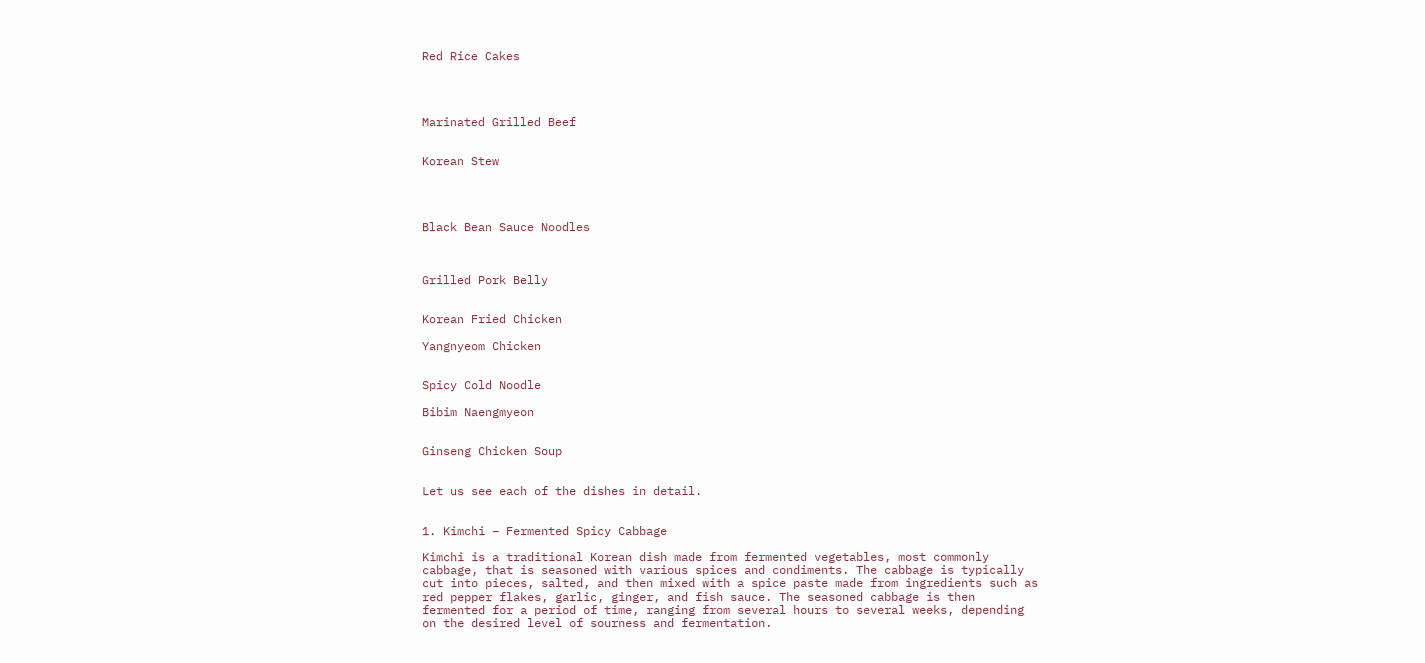Red Rice Cakes




Marinated Grilled Beef


Korean Stew




Black Bean Sauce Noodles



Grilled Pork Belly


Korean Fried Chicken

Yangnyeom Chicken


Spicy Cold Noodle

Bibim Naengmyeon


Ginseng Chicken Soup


Let us see each of the dishes in detail.


1. Kimchi – Fermented Spicy Cabbage

Kimchi is a traditional Korean dish made from fermented vegetables, most commonly cabbage, that is seasoned with various spices and condiments. The cabbage is typically cut into pieces, salted, and then mixed with a spice paste made from ingredients such as red pepper flakes, garlic, ginger, and fish sauce. The seasoned cabbage is then fermented for a period of time, ranging from several hours to several weeks, depending on the desired level of sourness and fermentation.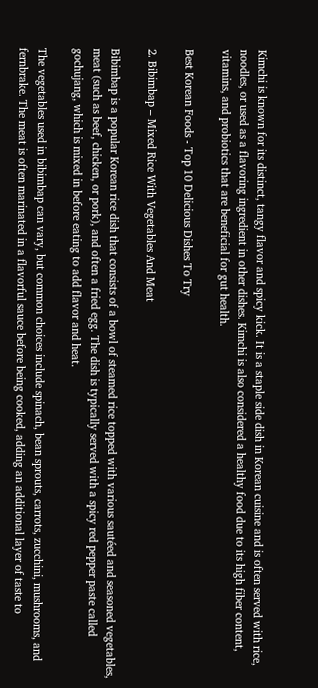Kimchi is known for its distinct, tangy flavor and spicy kick. It is a staple side dish in Korean cuisine and is often served with rice, noodles, or used as a flavoring ingredient in other dishes. Kimchi is also considered a healthy food due to its high fiber content, vitamins, and probiotics that are beneficial for gut health.

Best Korean Foods - Top 10 Delicious Dishes To Try

2. Bibimbap – Mixed Rice With Vegetables And Meat

Bibimbap is a popular Korean rice dish that consists of a bowl of steamed rice topped with various sautéed and seasoned vegetables, meat (such as beef, chicken, or pork), and often a fried egg. The dish is typically served with a spicy red pepper paste called gochujang, which is mixed in before eating to add flavor and heat.

The vegetables used in bibimbap can vary, but common choices include spinach, bean sprouts, carrots, zucchini, mushrooms, and fernbrake. The meat is often marinated in a flavorful sauce before being cooked, adding an additional layer of taste to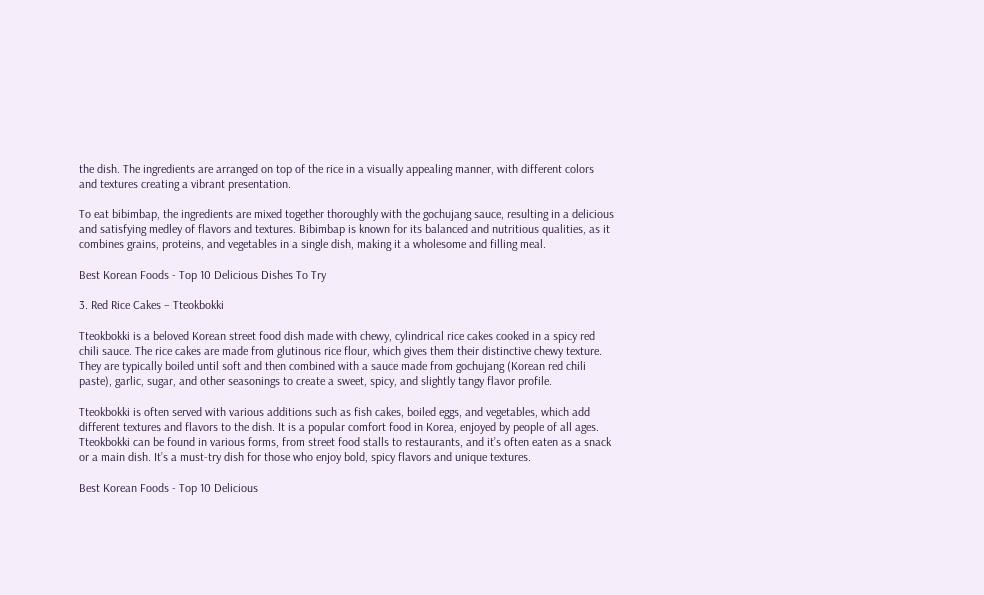the dish. The ingredients are arranged on top of the rice in a visually appealing manner, with different colors and textures creating a vibrant presentation.

To eat bibimbap, the ingredients are mixed together thoroughly with the gochujang sauce, resulting in a delicious and satisfying medley of flavors and textures. Bibimbap is known for its balanced and nutritious qualities, as it combines grains, proteins, and vegetables in a single dish, making it a wholesome and filling meal.

Best Korean Foods - Top 10 Delicious Dishes To Try

3. Red Rice Cakes – Tteokbokki

Tteokbokki is a beloved Korean street food dish made with chewy, cylindrical rice cakes cooked in a spicy red chili sauce. The rice cakes are made from glutinous rice flour, which gives them their distinctive chewy texture. They are typically boiled until soft and then combined with a sauce made from gochujang (Korean red chili paste), garlic, sugar, and other seasonings to create a sweet, spicy, and slightly tangy flavor profile.

Tteokbokki is often served with various additions such as fish cakes, boiled eggs, and vegetables, which add different textures and flavors to the dish. It is a popular comfort food in Korea, enjoyed by people of all ages. Tteokbokki can be found in various forms, from street food stalls to restaurants, and it’s often eaten as a snack or a main dish. It’s a must-try dish for those who enjoy bold, spicy flavors and unique textures.

Best Korean Foods - Top 10 Delicious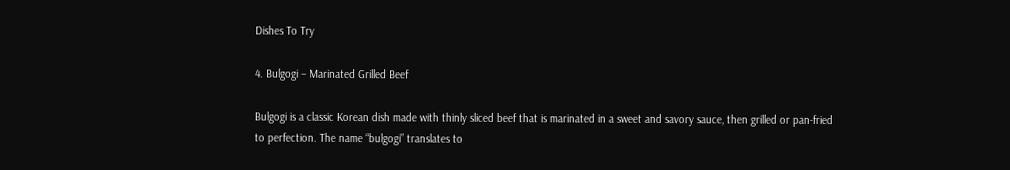Dishes To Try

4. Bulgogi – Marinated Grilled Beef

Bulgogi is a classic Korean dish made with thinly sliced beef that is marinated in a sweet and savory sauce, then grilled or pan-fried to perfection. The name “bulgogi” translates to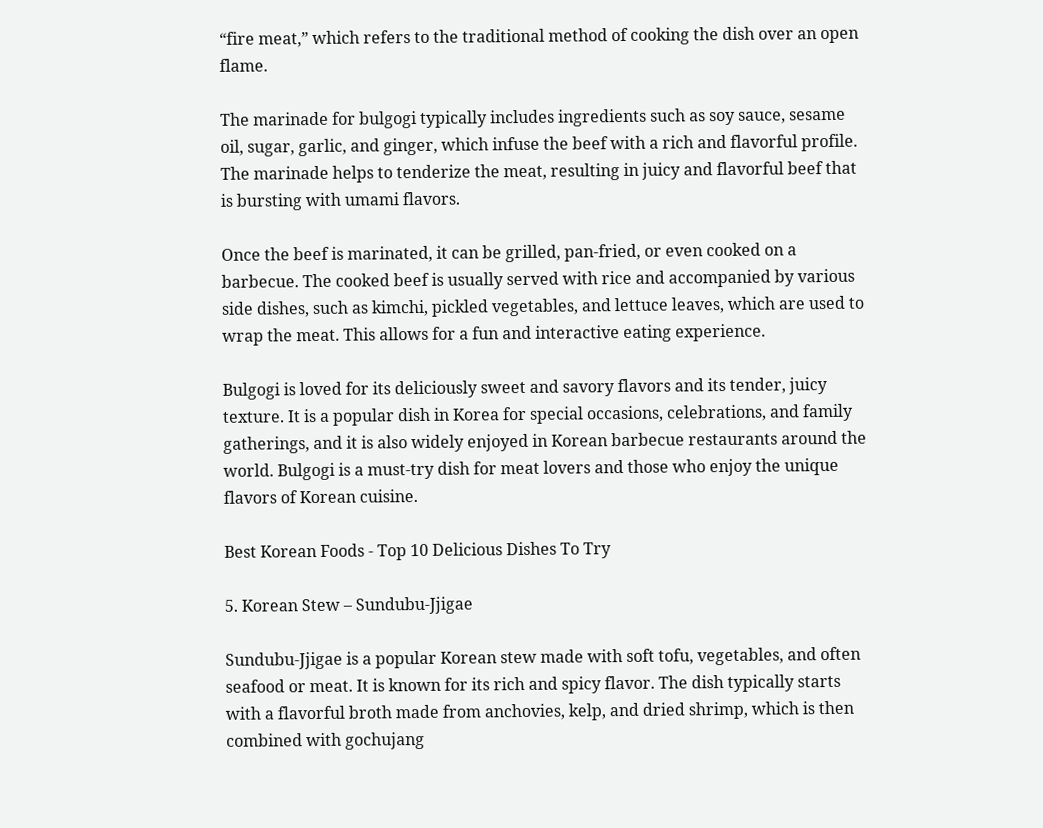“fire meat,” which refers to the traditional method of cooking the dish over an open flame.

The marinade for bulgogi typically includes ingredients such as soy sauce, sesame oil, sugar, garlic, and ginger, which infuse the beef with a rich and flavorful profile. The marinade helps to tenderize the meat, resulting in juicy and flavorful beef that is bursting with umami flavors.

Once the beef is marinated, it can be grilled, pan-fried, or even cooked on a barbecue. The cooked beef is usually served with rice and accompanied by various side dishes, such as kimchi, pickled vegetables, and lettuce leaves, which are used to wrap the meat. This allows for a fun and interactive eating experience.

Bulgogi is loved for its deliciously sweet and savory flavors and its tender, juicy texture. It is a popular dish in Korea for special occasions, celebrations, and family gatherings, and it is also widely enjoyed in Korean barbecue restaurants around the world. Bulgogi is a must-try dish for meat lovers and those who enjoy the unique flavors of Korean cuisine.

Best Korean Foods - Top 10 Delicious Dishes To Try

5. Korean Stew – Sundubu-Jjigae

Sundubu-Jjigae is a popular Korean stew made with soft tofu, vegetables, and often seafood or meat. It is known for its rich and spicy flavor. The dish typically starts with a flavorful broth made from anchovies, kelp, and dried shrimp, which is then combined with gochujang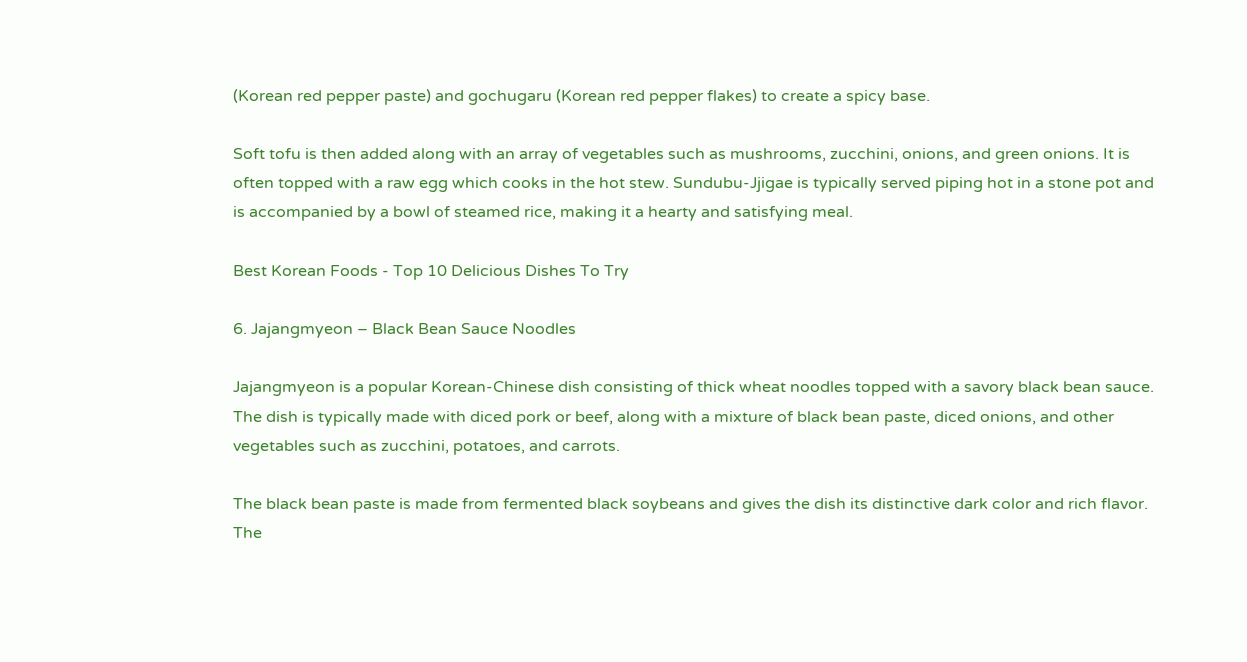(Korean red pepper paste) and gochugaru (Korean red pepper flakes) to create a spicy base.

Soft tofu is then added along with an array of vegetables such as mushrooms, zucchini, onions, and green onions. It is often topped with a raw egg which cooks in the hot stew. Sundubu-Jjigae is typically served piping hot in a stone pot and is accompanied by a bowl of steamed rice, making it a hearty and satisfying meal.

Best Korean Foods - Top 10 Delicious Dishes To Try

6. Jajangmyeon – Black Bean Sauce Noodles

Jajangmyeon is a popular Korean-Chinese dish consisting of thick wheat noodles topped with a savory black bean sauce. The dish is typically made with diced pork or beef, along with a mixture of black bean paste, diced onions, and other vegetables such as zucchini, potatoes, and carrots.

The black bean paste is made from fermented black soybeans and gives the dish its distinctive dark color and rich flavor. The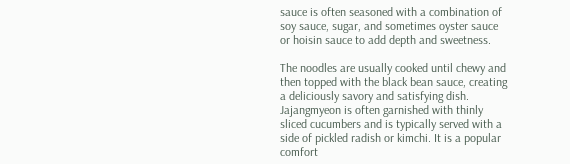sauce is often seasoned with a combination of soy sauce, sugar, and sometimes oyster sauce or hoisin sauce to add depth and sweetness.

The noodles are usually cooked until chewy and then topped with the black bean sauce, creating a deliciously savory and satisfying dish. Jajangmyeon is often garnished with thinly sliced cucumbers and is typically served with a side of pickled radish or kimchi. It is a popular comfort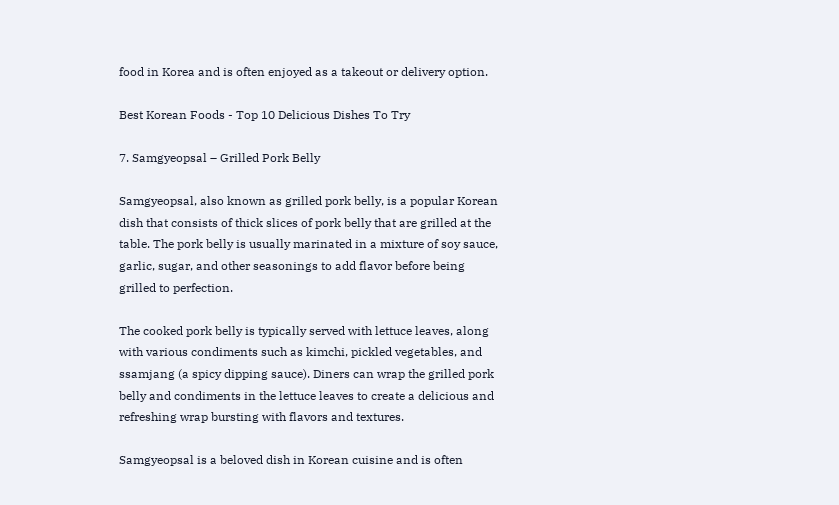food in Korea and is often enjoyed as a takeout or delivery option.

Best Korean Foods - Top 10 Delicious Dishes To Try

7. Samgyeopsal – Grilled Pork Belly

Samgyeopsal, also known as grilled pork belly, is a popular Korean dish that consists of thick slices of pork belly that are grilled at the table. The pork belly is usually marinated in a mixture of soy sauce, garlic, sugar, and other seasonings to add flavor before being grilled to perfection.

The cooked pork belly is typically served with lettuce leaves, along with various condiments such as kimchi, pickled vegetables, and ssamjang (a spicy dipping sauce). Diners can wrap the grilled pork belly and condiments in the lettuce leaves to create a delicious and refreshing wrap bursting with flavors and textures.

Samgyeopsal is a beloved dish in Korean cuisine and is often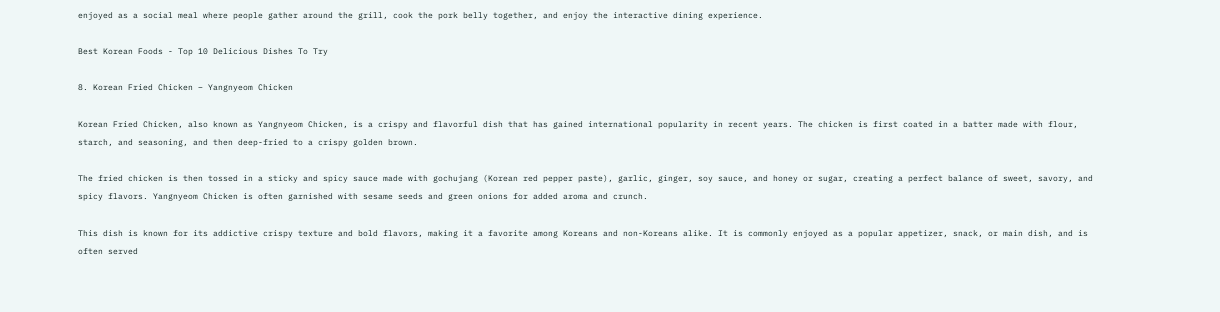enjoyed as a social meal where people gather around the grill, cook the pork belly together, and enjoy the interactive dining experience.

Best Korean Foods - Top 10 Delicious Dishes To Try

8. Korean Fried Chicken – Yangnyeom Chicken

Korean Fried Chicken, also known as Yangnyeom Chicken, is a crispy and flavorful dish that has gained international popularity in recent years. The chicken is first coated in a batter made with flour, starch, and seasoning, and then deep-fried to a crispy golden brown.

The fried chicken is then tossed in a sticky and spicy sauce made with gochujang (Korean red pepper paste), garlic, ginger, soy sauce, and honey or sugar, creating a perfect balance of sweet, savory, and spicy flavors. Yangnyeom Chicken is often garnished with sesame seeds and green onions for added aroma and crunch.

This dish is known for its addictive crispy texture and bold flavors, making it a favorite among Koreans and non-Koreans alike. It is commonly enjoyed as a popular appetizer, snack, or main dish, and is often served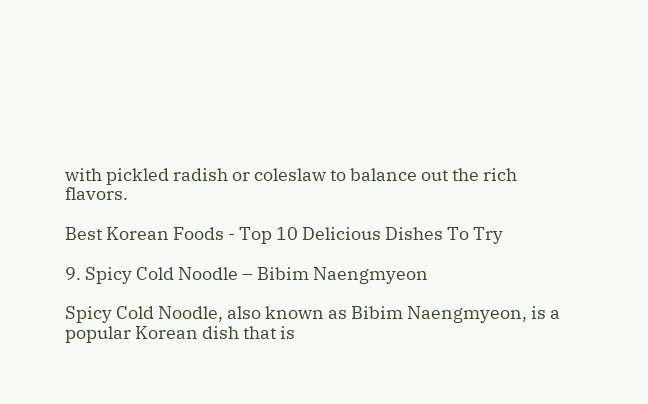with pickled radish or coleslaw to balance out the rich flavors.

Best Korean Foods - Top 10 Delicious Dishes To Try

9. Spicy Cold Noodle – Bibim Naengmyeon

Spicy Cold Noodle, also known as Bibim Naengmyeon, is a popular Korean dish that is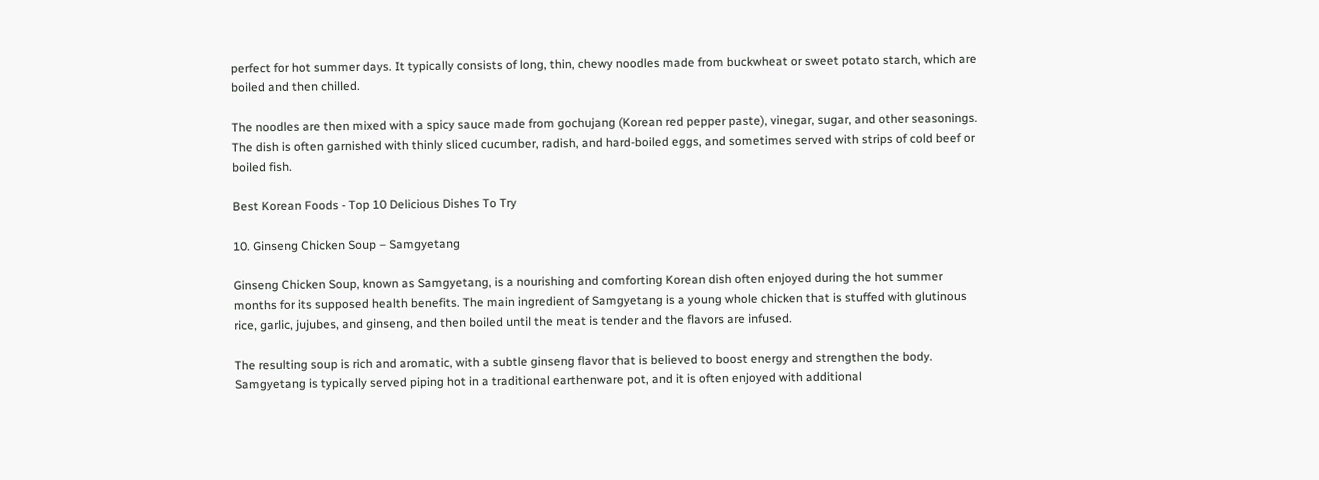perfect for hot summer days. It typically consists of long, thin, chewy noodles made from buckwheat or sweet potato starch, which are boiled and then chilled.

The noodles are then mixed with a spicy sauce made from gochujang (Korean red pepper paste), vinegar, sugar, and other seasonings. The dish is often garnished with thinly sliced cucumber, radish, and hard-boiled eggs, and sometimes served with strips of cold beef or boiled fish.

Best Korean Foods - Top 10 Delicious Dishes To Try

10. Ginseng Chicken Soup – Samgyetang

Ginseng Chicken Soup, known as Samgyetang, is a nourishing and comforting Korean dish often enjoyed during the hot summer months for its supposed health benefits. The main ingredient of Samgyetang is a young whole chicken that is stuffed with glutinous rice, garlic, jujubes, and ginseng, and then boiled until the meat is tender and the flavors are infused.

The resulting soup is rich and aromatic, with a subtle ginseng flavor that is believed to boost energy and strengthen the body. Samgyetang is typically served piping hot in a traditional earthenware pot, and it is often enjoyed with additional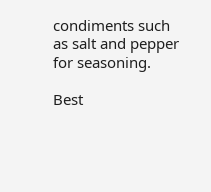condiments such as salt and pepper for seasoning.

Best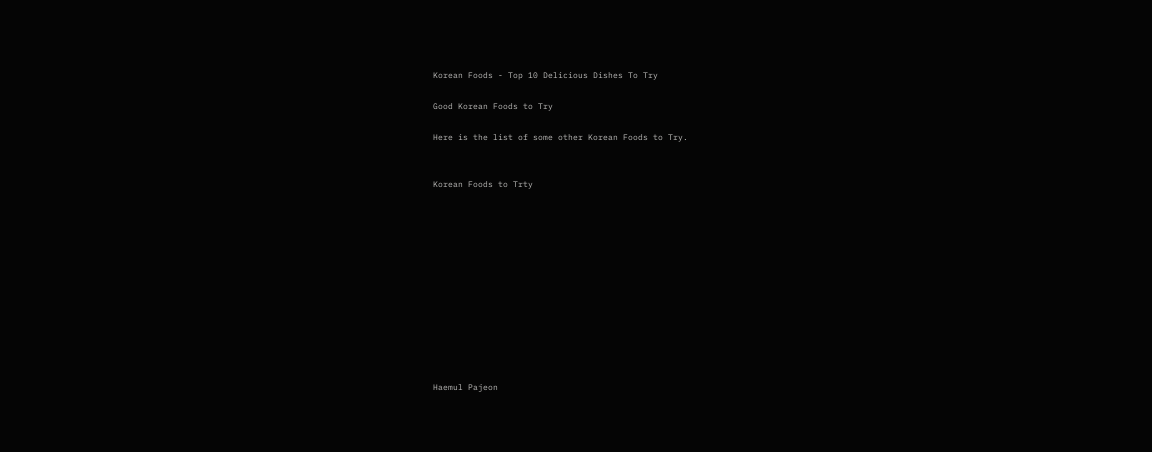Korean Foods - Top 10 Delicious Dishes To Try

Good Korean Foods to Try

Here is the list of some other Korean Foods to Try.


Korean Foods to Trty












Haemul Pajeon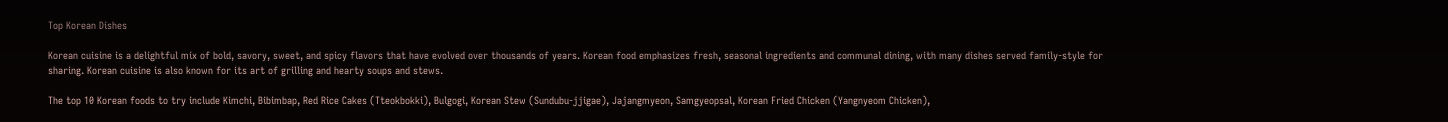Top Korean Dishes

Korean cuisine is a delightful mix of bold, savory, sweet, and spicy flavors that have evolved over thousands of years. Korean food emphasizes fresh, seasonal ingredients and communal dining, with many dishes served family-style for sharing. Korean cuisine is also known for its art of grilling and hearty soups and stews.

The top 10 Korean foods to try include Kimchi, Bibimbap, Red Rice Cakes (Tteokbokki), Bulgogi, Korean Stew (Sundubu-jjigae), Jajangmyeon, Samgyeopsal, Korean Fried Chicken (Yangnyeom Chicken),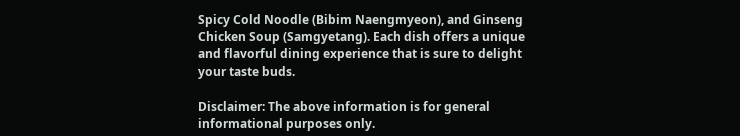Spicy Cold Noodle (Bibim Naengmyeon), and Ginseng Chicken Soup (Samgyetang). Each dish offers a unique and flavorful dining experience that is sure to delight your taste buds.

Disclaimer: The above information is for general informational purposes only.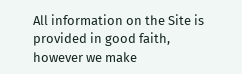All information on the Site is provided in good faith, however we make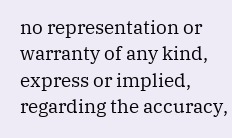no representation or warranty of any kind, express or implied, regarding the accuracy,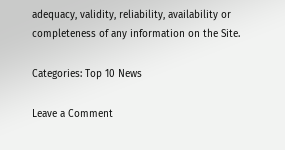adequacy, validity, reliability, availability or completeness of any information on the Site.

Categories: Top 10 News

Leave a Comment